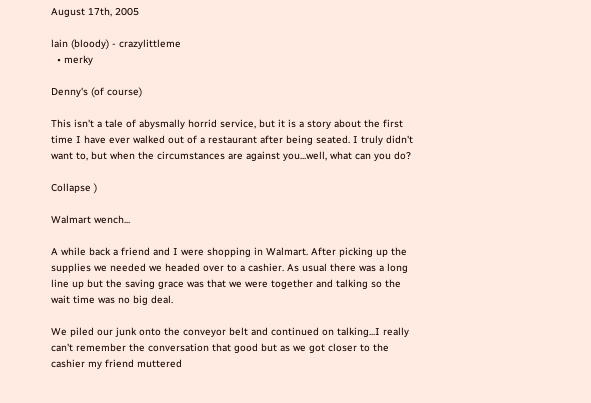August 17th, 2005

lain (bloody) - crazylittleme
  • merky

Denny's (of course)

This isn't a tale of abysmally horrid service, but it is a story about the first time I have ever walked out of a restaurant after being seated. I truly didn't want to, but when the circumstances are against you...well, what can you do?

Collapse )

Walmart wench...

A while back a friend and I were shopping in Walmart. After picking up the supplies we needed we headed over to a cashier. As usual there was a long line up but the saving grace was that we were together and talking so the wait time was no big deal.

We piled our junk onto the conveyor belt and continued on talking...I really can't remember the conversation that good but as we got closer to the cashier my friend muttered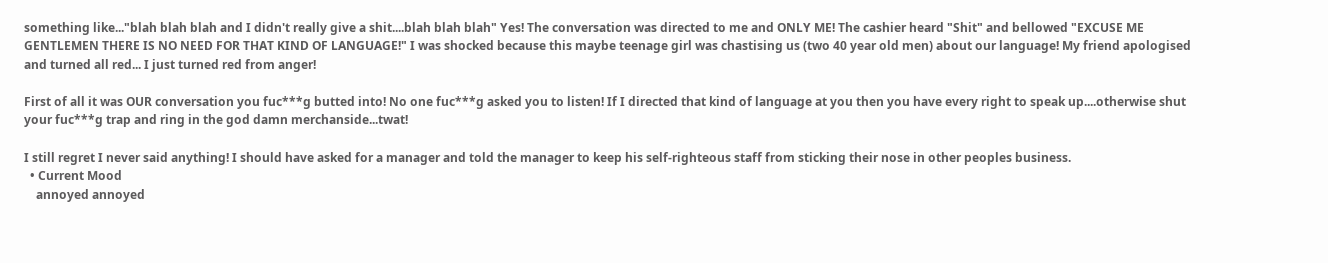something like..."blah blah blah and I didn't really give a shit....blah blah blah" Yes! The conversation was directed to me and ONLY ME! The cashier heard "Shit" and bellowed "EXCUSE ME GENTLEMEN THERE IS NO NEED FOR THAT KIND OF LANGUAGE!" I was shocked because this maybe teenage girl was chastising us (two 40 year old men) about our language! My friend apologised and turned all red... I just turned red from anger!

First of all it was OUR conversation you fuc***g butted into! No one fuc***g asked you to listen! If I directed that kind of language at you then you have every right to speak up....otherwise shut your fuc***g trap and ring in the god damn merchanside...twat!

I still regret I never said anything! I should have asked for a manager and told the manager to keep his self-righteous staff from sticking their nose in other peoples business.
  • Current Mood
    annoyed annoyed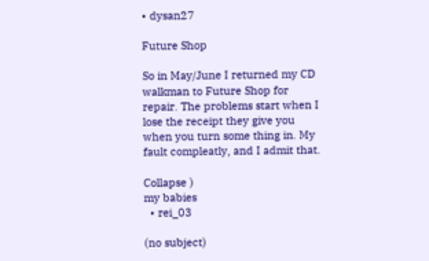• dysan27

Future Shop

So in May/June I returned my CD walkman to Future Shop for repair. The problems start when I lose the receipt they give you when you turn some thing in. My fault compleatly, and I admit that.

Collapse )
my babies
  • rei_03

(no subject)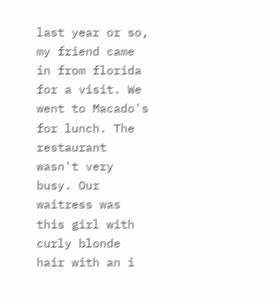last year or so, my friend came in from florida for a visit. We went to Macado's for lunch. The restaurant wasn't very busy. Our waitress was this girl with curly blonde hair with an i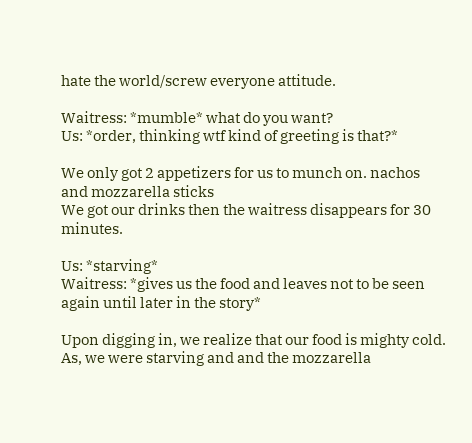hate the world/screw everyone attitude.

Waitress: *mumble* what do you want?
Us: *order, thinking wtf kind of greeting is that?*

We only got 2 appetizers for us to munch on. nachos and mozzarella sticks
We got our drinks then the waitress disappears for 30 minutes.

Us: *starving*
Waitress: *gives us the food and leaves not to be seen again until later in the story*

Upon digging in, we realize that our food is mighty cold. As, we were starving and and the mozzarella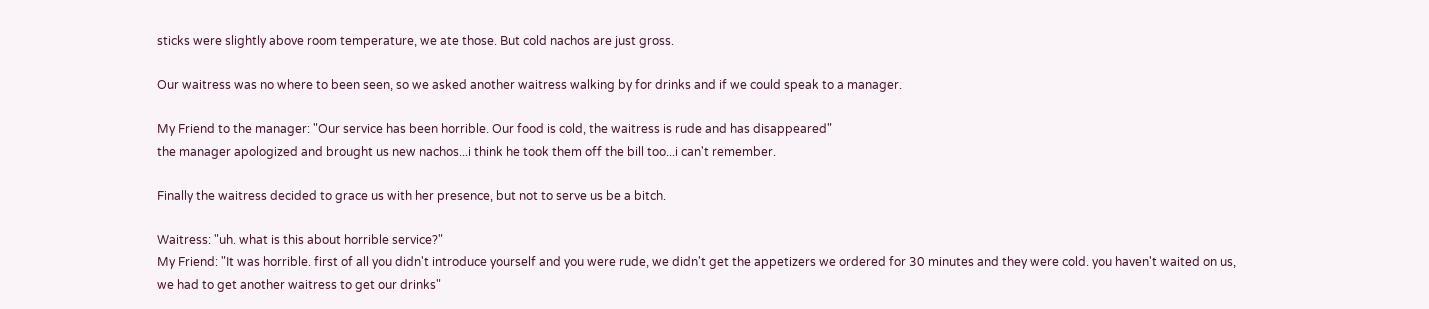sticks were slightly above room temperature, we ate those. But cold nachos are just gross.

Our waitress was no where to been seen, so we asked another waitress walking by for drinks and if we could speak to a manager.

My Friend to the manager: "Our service has been horrible. Our food is cold, the waitress is rude and has disappeared"
the manager apologized and brought us new nachos...i think he took them off the bill too...i can't remember.

Finally the waitress decided to grace us with her presence, but not to serve us be a bitch.

Waitress: "uh. what is this about horrible service?"
My Friend: "It was horrible. first of all you didn't introduce yourself and you were rude, we didn't get the appetizers we ordered for 30 minutes and they were cold. you haven't waited on us, we had to get another waitress to get our drinks"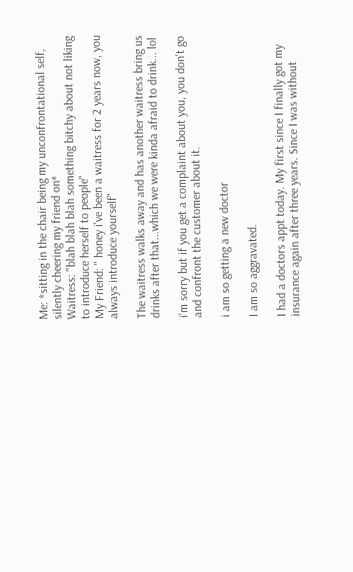Me: *sitting in the chair being my unconfrontational self, silently cheering my friend on*
Waitress: "blah blah blah something bitchy about not liking to introduce herself to people"
My Friend: " honey i've been a waitress for 2 years now, you always introduce yourself"

The waitress walks away and has another waitress bring us drinks after that...which we were kinda afraid to drink... lol

i'm sorry but if you get a complaint about you, you don't go and confront the customer about it.

i am so getting a new doctor

I am so aggravated.

I had a doctors appt today. My first since I finally got my insurance again after three years. Since I was without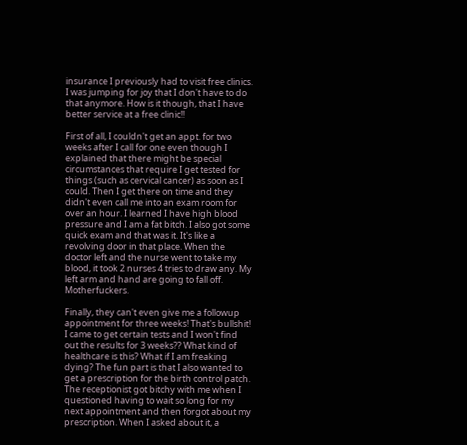insurance I previously had to visit free clinics. I was jumping for joy that I don't have to do that anymore. How is it though, that I have better service at a free clinic!!

First of all, I couldn't get an appt. for two weeks after I call for one even though I explained that there might be special circumstances that require I get tested for things (such as cervical cancer) as soon as I could. Then I get there on time and they didn't even call me into an exam room for over an hour. I learned I have high blood pressure and I am a fat bitch. I also got some quick exam and that was it. It's like a revolving door in that place. When the doctor left and the nurse went to take my blood, it took 2 nurses 4 tries to draw any. My left arm and hand are going to fall off. Motherfuckers.

Finally, they can't even give me a followup appointment for three weeks! That's bullshit! I came to get certain tests and I won't find out the results for 3 weeks?? What kind of healthcare is this? What if I am freaking dying? The fun part is that I also wanted to get a prescription for the birth control patch. The receptionist got bitchy with me when I questioned having to wait so long for my next appointment and then forgot about my prescription. When I asked about it, a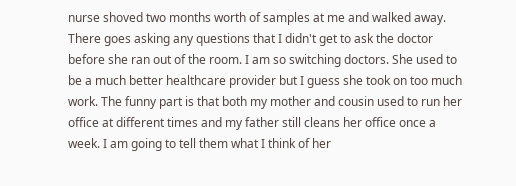nurse shoved two months worth of samples at me and walked away. There goes asking any questions that I didn't get to ask the doctor before she ran out of the room. I am so switching doctors. She used to be a much better healthcare provider but I guess she took on too much work. The funny part is that both my mother and cousin used to run her office at different times and my father still cleans her office once a week. I am going to tell them what I think of her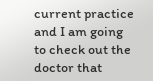current practice and I am going to check out the doctor that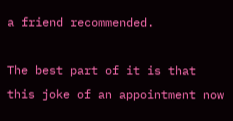a friend recommended.

The best part of it is that this joke of an appointment now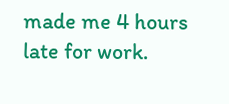made me 4 hours late for work.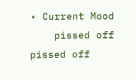• Current Mood
    pissed off pissed off